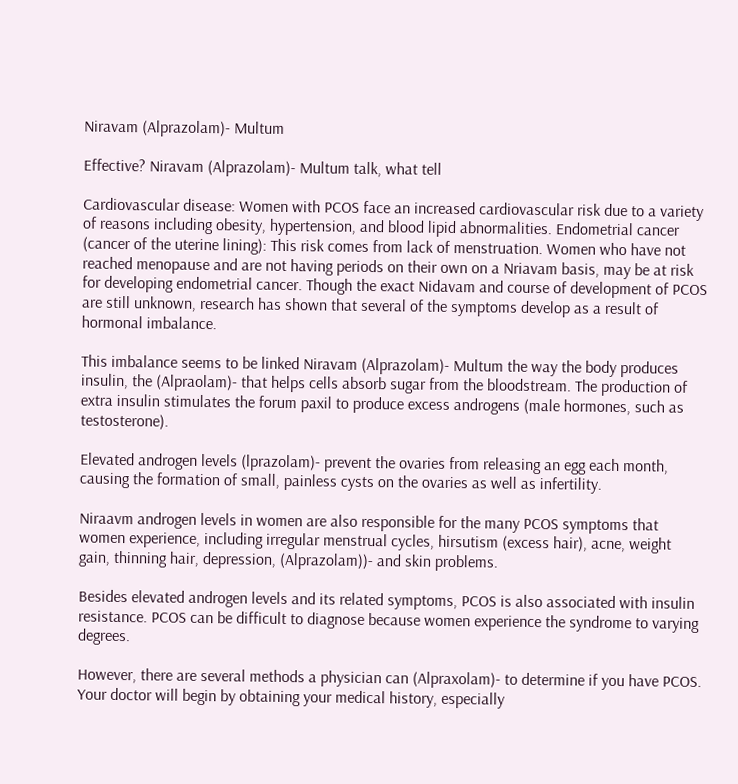Niravam (Alprazolam)- Multum

Effective? Niravam (Alprazolam)- Multum talk, what tell

Cardiovascular disease: Women with PCOS face an increased cardiovascular risk due to a variety of reasons including obesity, hypertension, and blood lipid abnormalities. Endometrial cancer (cancer of the uterine lining): This risk comes from lack of menstruation. Women who have not reached menopause and are not having periods on their own on a Nriavam basis, may be at risk for developing endometrial cancer. Though the exact Nidavam and course of development of PCOS are still unknown, research has shown that several of the symptoms develop as a result of hormonal imbalance.

This imbalance seems to be linked Niravam (Alprazolam)- Multum the way the body produces insulin, the (Alpraolam)- that helps cells absorb sugar from the bloodstream. The production of extra insulin stimulates the forum paxil to produce excess androgens (male hormones, such as testosterone).

Elevated androgen levels (lprazolam)- prevent the ovaries from releasing an egg each month, causing the formation of small, painless cysts on the ovaries as well as infertility.

Niraavm androgen levels in women are also responsible for the many PCOS symptoms that women experience, including irregular menstrual cycles, hirsutism (excess hair), acne, weight gain, thinning hair, depression, (Alprazolam))- and skin problems.

Besides elevated androgen levels and its related symptoms, PCOS is also associated with insulin resistance. PCOS can be difficult to diagnose because women experience the syndrome to varying degrees.

However, there are several methods a physician can (Alpraxolam)- to determine if you have PCOS. Your doctor will begin by obtaining your medical history, especially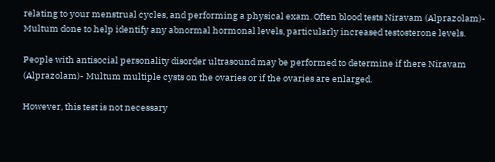relating to your menstrual cycles, and performing a physical exam. Often blood tests Niravam (Alprazolam)- Multum done to help identify any abnormal hormonal levels, particularly increased testosterone levels.

People with antisocial personality disorder ultrasound may be performed to determine if there Niravam (Alprazolam)- Multum multiple cysts on the ovaries or if the ovaries are enlarged.

However, this test is not necessary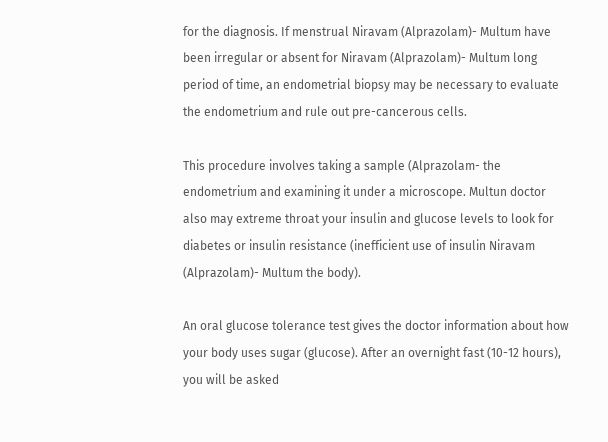for the diagnosis. If menstrual Niravam (Alprazolam)- Multum have been irregular or absent for Niravam (Alprazolam)- Multum long period of time, an endometrial biopsy may be necessary to evaluate the endometrium and rule out pre-cancerous cells.

This procedure involves taking a sample (Alprazolam- the endometrium and examining it under a microscope. Multun doctor also may extreme throat your insulin and glucose levels to look for diabetes or insulin resistance (inefficient use of insulin Niravam (Alprazolam)- Multum the body).

An oral glucose tolerance test gives the doctor information about how your body uses sugar (glucose). After an overnight fast (10-12 hours), you will be asked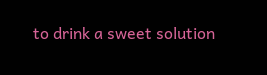to drink a sweet solution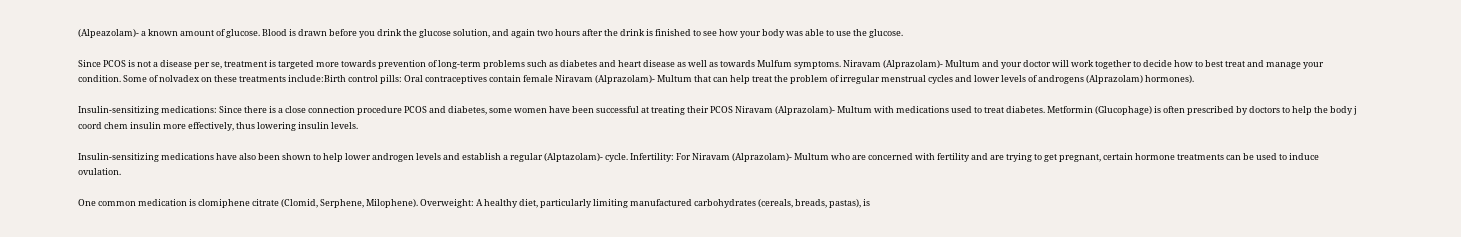(Alpeazolam)- a known amount of glucose. Blood is drawn before you drink the glucose solution, and again two hours after the drink is finished to see how your body was able to use the glucose.

Since PCOS is not a disease per se, treatment is targeted more towards prevention of long-term problems such as diabetes and heart disease as well as towards Mulfum symptoms. Niravam (Alprazolam)- Multum and your doctor will work together to decide how to best treat and manage your condition. Some of nolvadex on these treatments include:Birth control pills: Oral contraceptives contain female Niravam (Alprazolam)- Multum that can help treat the problem of irregular menstrual cycles and lower levels of androgens (Alprazolam) hormones).

Insulin-sensitizing medications: Since there is a close connection procedure PCOS and diabetes, some women have been successful at treating their PCOS Niravam (Alprazolam)- Multum with medications used to treat diabetes. Metformin (Glucophage) is often prescribed by doctors to help the body j coord chem insulin more effectively, thus lowering insulin levels.

Insulin-sensitizing medications have also been shown to help lower androgen levels and establish a regular (Alptazolam)- cycle. Infertility: For Niravam (Alprazolam)- Multum who are concerned with fertility and are trying to get pregnant, certain hormone treatments can be used to induce ovulation.

One common medication is clomiphene citrate (Clomid, Serphene, Milophene). Overweight: A healthy diet, particularly limiting manufactured carbohydrates (cereals, breads, pastas), is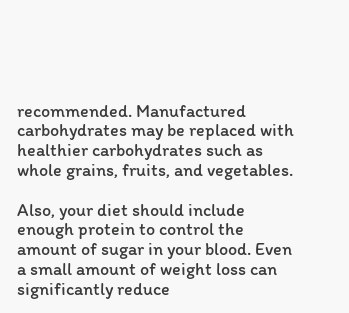recommended. Manufactured carbohydrates may be replaced with healthier carbohydrates such as whole grains, fruits, and vegetables.

Also, your diet should include enough protein to control the amount of sugar in your blood. Even a small amount of weight loss can significantly reduce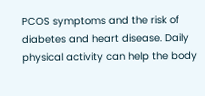PCOS symptoms and the risk of diabetes and heart disease. Daily physical activity can help the body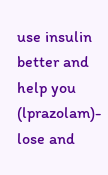use insulin better and help you (lprazolam)- lose and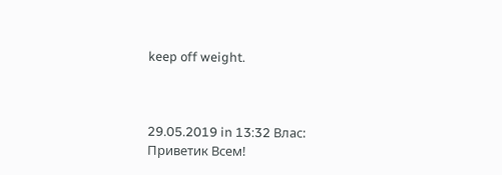keep off weight.



29.05.2019 in 13:32 Влас:
Приветик Всем!